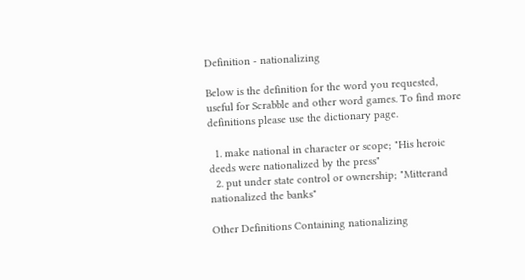Definition - nationalizing

Below is the definition for the word you requested, useful for Scrabble and other word games. To find more definitions please use the dictionary page.

  1. make national in character or scope; "His heroic deeds were nationalized by the press"
  2. put under state control or ownership; "Mitterand nationalized the banks"

Other Definitions Containing nationalizing